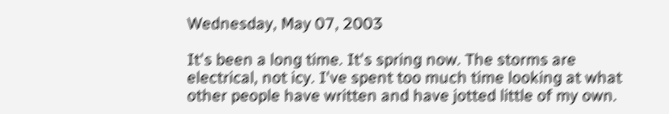Wednesday, May 07, 2003

It's been a long time. It's spring now. The storms are electrical, not icy. I've spent too much time looking at what other people have written and have jotted little of my own.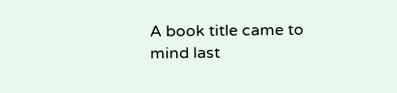A book title came to mind last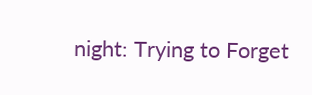night: Trying to Forget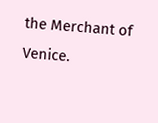the Merchant of Venice.